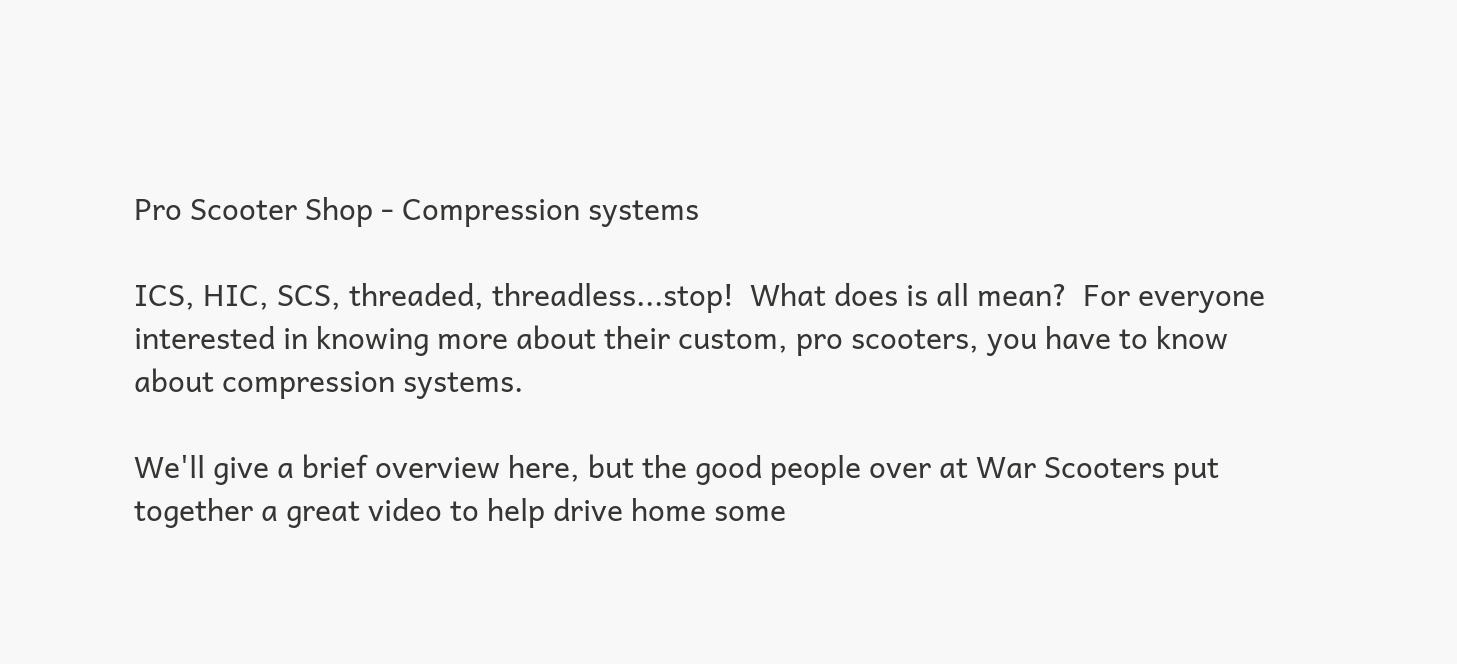Pro Scooter Shop - Compression systems

ICS, HIC, SCS, threaded, threadless...stop!  What does is all mean?  For everyone interested in knowing more about their custom, pro scooters, you have to know about compression systems.

We'll give a brief overview here, but the good people over at War Scooters put together a great video to help drive home some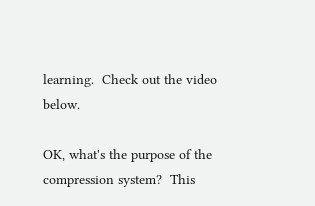learning.  Check out the video below.

OK, what's the purpose of the compression system?  This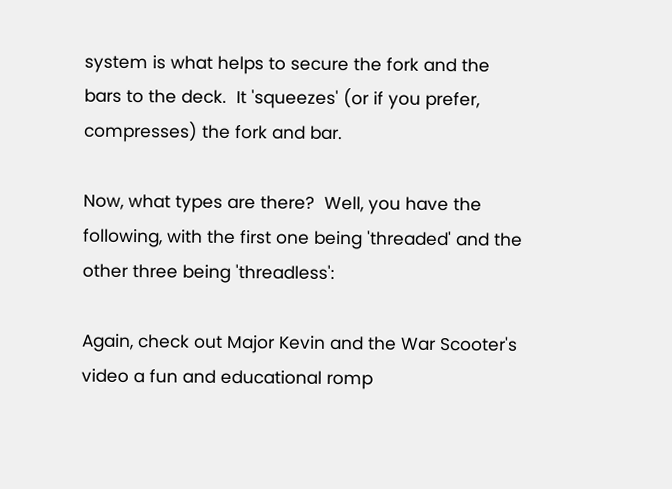system is what helps to secure the fork and the bars to the deck.  It 'squeezes' (or if you prefer, compresses) the fork and bar.

Now, what types are there?  Well, you have the following, with the first one being 'threaded' and the other three being 'threadless':

Again, check out Major Kevin and the War Scooter's video a fun and educational romp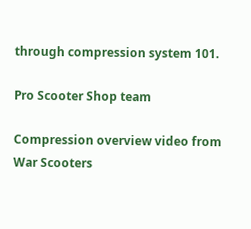through compression system 101.

Pro Scooter Shop team

Compression overview video from War Scooters